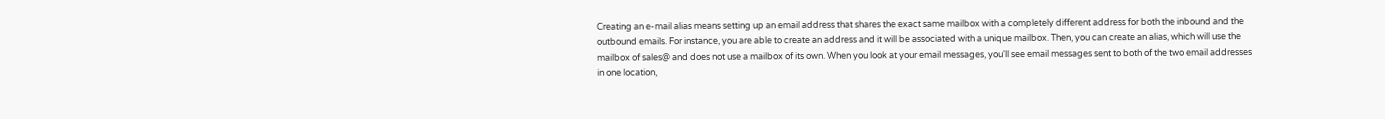Creating an e-mail alias means setting up an email address that shares the exact same mailbox with a completely different address for both the inbound and the outbound emails. For instance, you are able to create an address and it will be associated with a unique mailbox. Then, you can create an alias, which will use the mailbox of sales@ and does not use a mailbox of its own. When you look at your email messages, you'll see email messages sent to both of the two email addresses in one location,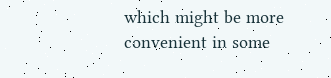which might be more convenient in some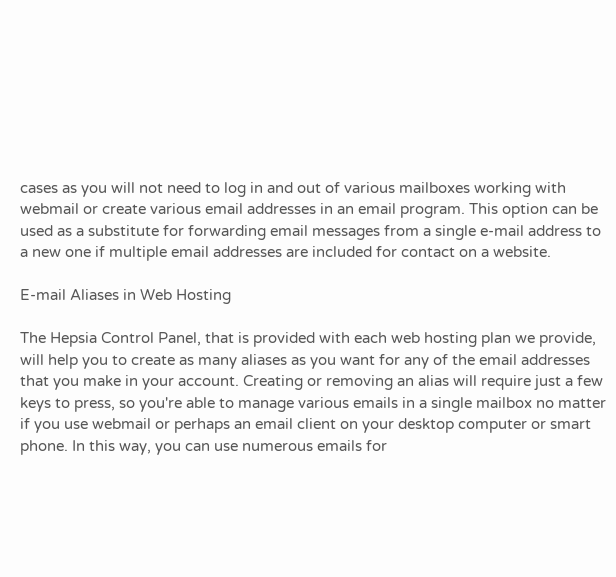cases as you will not need to log in and out of various mailboxes working with webmail or create various email addresses in an email program. This option can be used as a substitute for forwarding email messages from a single e-mail address to a new one if multiple email addresses are included for contact on a website.

E-mail Aliases in Web Hosting

The Hepsia Control Panel, that is provided with each web hosting plan we provide, will help you to create as many aliases as you want for any of the email addresses that you make in your account. Creating or removing an alias will require just a few keys to press, so you're able to manage various emails in a single mailbox no matter if you use webmail or perhaps an email client on your desktop computer or smart phone. In this way, you can use numerous emails for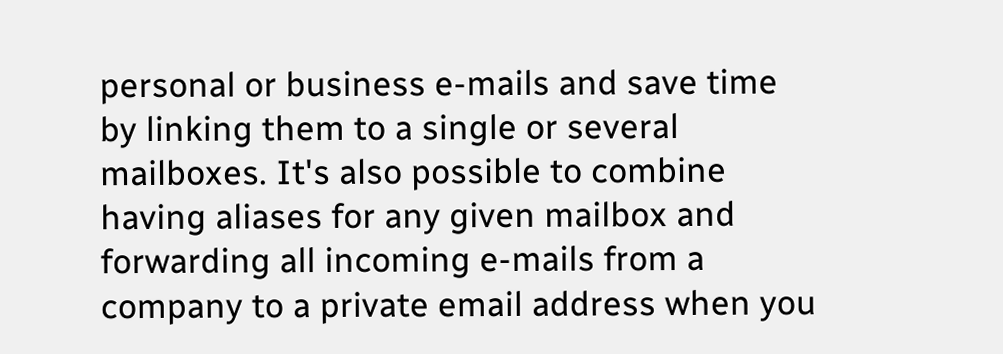personal or business e-mails and save time by linking them to a single or several mailboxes. It's also possible to combine having aliases for any given mailbox and forwarding all incoming e-mails from a company to a private email address when you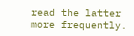read the latter more frequently.